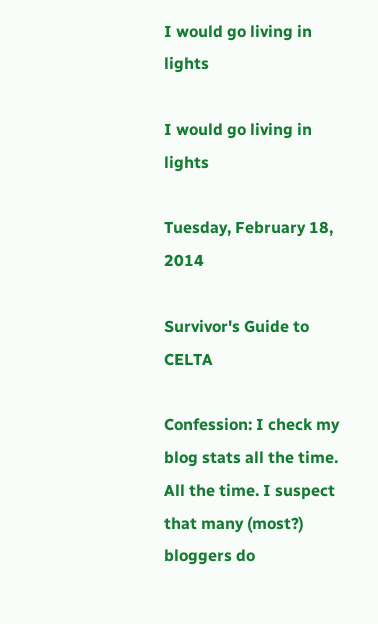I would go living in lights

I would go living in lights

Tuesday, February 18, 2014

Survivor's Guide to CELTA

Confession: I check my blog stats all the time. All the time. I suspect that many (most?) bloggers do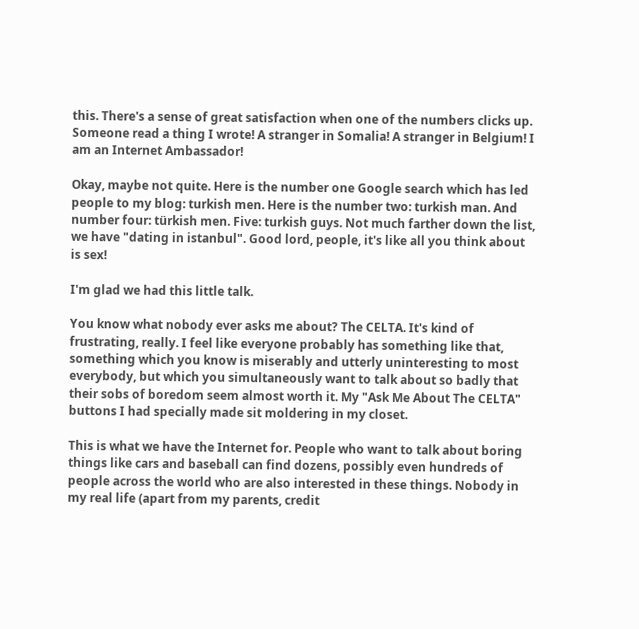this. There's a sense of great satisfaction when one of the numbers clicks up. Someone read a thing I wrote! A stranger in Somalia! A stranger in Belgium! I am an Internet Ambassador!

Okay, maybe not quite. Here is the number one Google search which has led people to my blog: turkish men. Here is the number two: turkish man. And number four: türkish men. Five: turkish guys. Not much farther down the list, we have "dating in istanbul". Good lord, people, it's like all you think about is sex!

I'm glad we had this little talk.

You know what nobody ever asks me about? The CELTA. It's kind of frustrating, really. I feel like everyone probably has something like that, something which you know is miserably and utterly uninteresting to most everybody, but which you simultaneously want to talk about so badly that their sobs of boredom seem almost worth it. My "Ask Me About The CELTA" buttons I had specially made sit moldering in my closet.

This is what we have the Internet for. People who want to talk about boring things like cars and baseball can find dozens, possibly even hundreds of people across the world who are also interested in these things. Nobody in my real life (apart from my parents, credit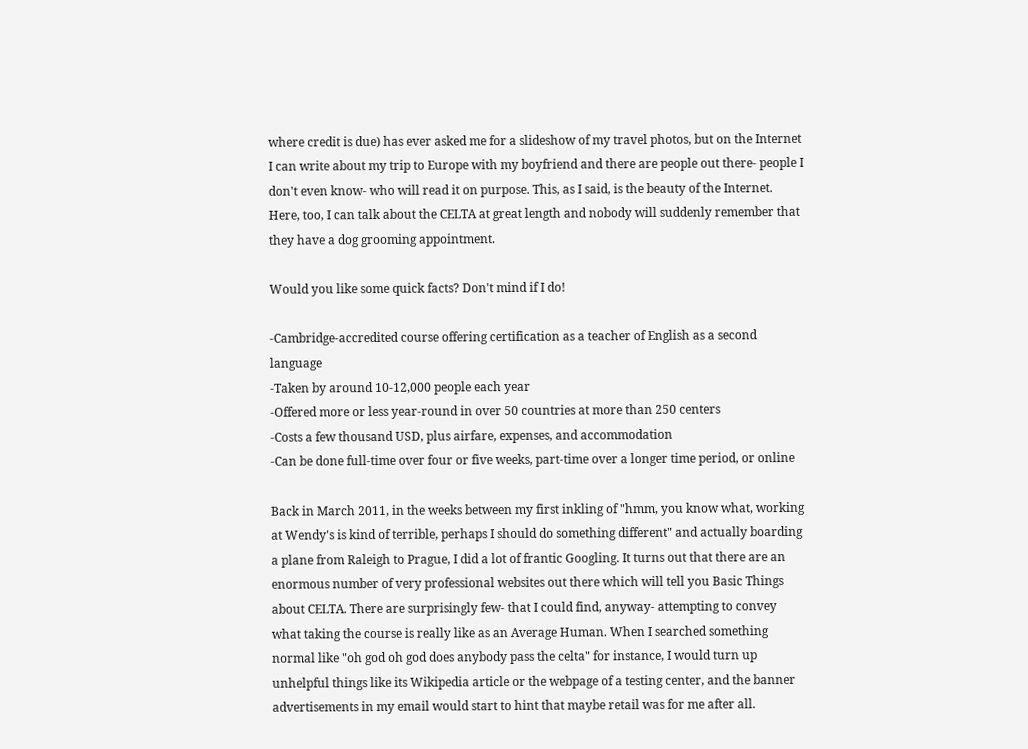where credit is due) has ever asked me for a slideshow of my travel photos, but on the Internet I can write about my trip to Europe with my boyfriend and there are people out there- people I don't even know- who will read it on purpose. This, as I said, is the beauty of the Internet. Here, too, I can talk about the CELTA at great length and nobody will suddenly remember that they have a dog grooming appointment.

Would you like some quick facts? Don't mind if I do!

-Cambridge-accredited course offering certification as a teacher of English as a second language
-Taken by around 10-12,000 people each year
-Offered more or less year-round in over 50 countries at more than 250 centers
-Costs a few thousand USD, plus airfare, expenses, and accommodation
-Can be done full-time over four or five weeks, part-time over a longer time period, or online

Back in March 2011, in the weeks between my first inkling of "hmm, you know what, working at Wendy's is kind of terrible, perhaps I should do something different" and actually boarding a plane from Raleigh to Prague, I did a lot of frantic Googling. It turns out that there are an enormous number of very professional websites out there which will tell you Basic Things about CELTA. There are surprisingly few- that I could find, anyway- attempting to convey what taking the course is really like as an Average Human. When I searched something normal like "oh god oh god does anybody pass the celta" for instance, I would turn up unhelpful things like its Wikipedia article or the webpage of a testing center, and the banner advertisements in my email would start to hint that maybe retail was for me after all.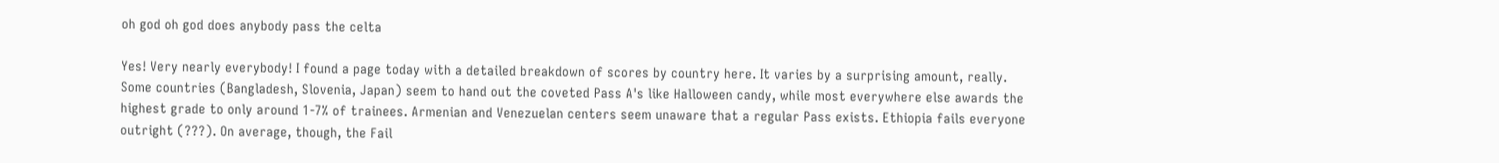oh god oh god does anybody pass the celta

Yes! Very nearly everybody! I found a page today with a detailed breakdown of scores by country here. It varies by a surprising amount, really. Some countries (Bangladesh, Slovenia, Japan) seem to hand out the coveted Pass A's like Halloween candy, while most everywhere else awards the highest grade to only around 1-7% of trainees. Armenian and Venezuelan centers seem unaware that a regular Pass exists. Ethiopia fails everyone outright (???). On average, though, the Fail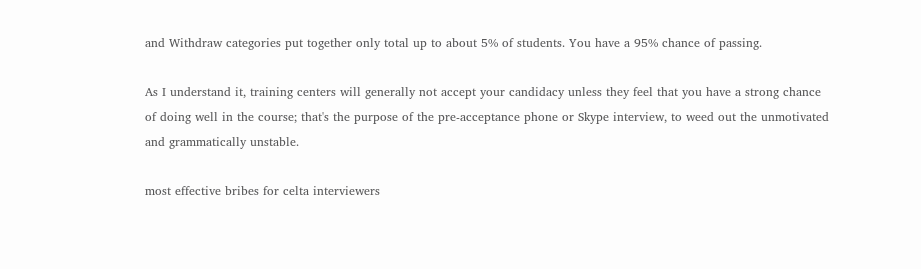and Withdraw categories put together only total up to about 5% of students. You have a 95% chance of passing.

As I understand it, training centers will generally not accept your candidacy unless they feel that you have a strong chance of doing well in the course; that's the purpose of the pre-acceptance phone or Skype interview, to weed out the unmotivated and grammatically unstable.

most effective bribes for celta interviewers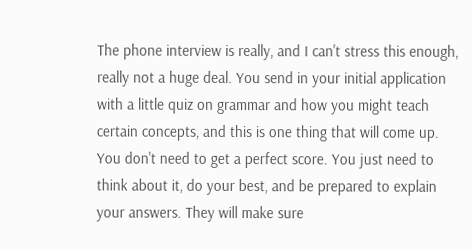The phone interview is really, and I can't stress this enough, really not a huge deal. You send in your initial application with a little quiz on grammar and how you might teach certain concepts, and this is one thing that will come up. You don't need to get a perfect score. You just need to think about it, do your best, and be prepared to explain your answers. They will make sure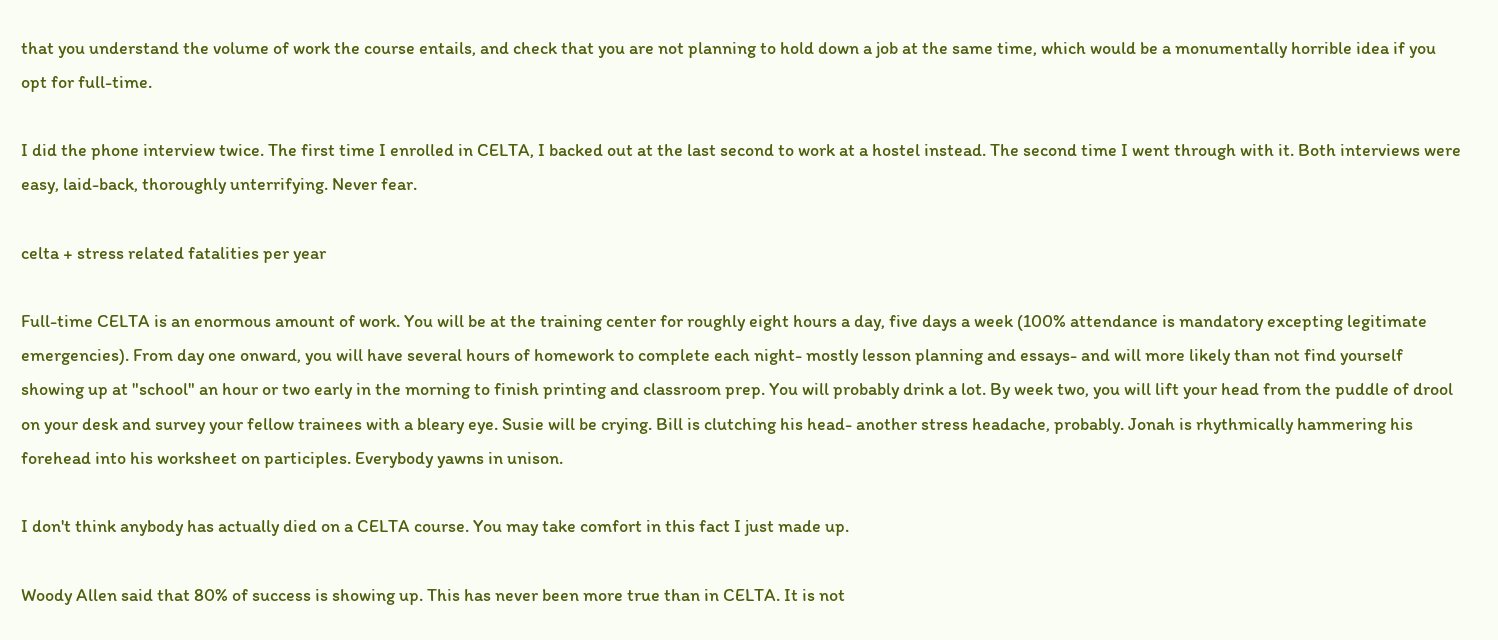that you understand the volume of work the course entails, and check that you are not planning to hold down a job at the same time, which would be a monumentally horrible idea if you opt for full-time.

I did the phone interview twice. The first time I enrolled in CELTA, I backed out at the last second to work at a hostel instead. The second time I went through with it. Both interviews were easy, laid-back, thoroughly unterrifying. Never fear.

celta + stress related fatalities per year

Full-time CELTA is an enormous amount of work. You will be at the training center for roughly eight hours a day, five days a week (100% attendance is mandatory excepting legitimate emergencies). From day one onward, you will have several hours of homework to complete each night- mostly lesson planning and essays- and will more likely than not find yourself showing up at "school" an hour or two early in the morning to finish printing and classroom prep. You will probably drink a lot. By week two, you will lift your head from the puddle of drool on your desk and survey your fellow trainees with a bleary eye. Susie will be crying. Bill is clutching his head- another stress headache, probably. Jonah is rhythmically hammering his forehead into his worksheet on participles. Everybody yawns in unison.

I don't think anybody has actually died on a CELTA course. You may take comfort in this fact I just made up.

Woody Allen said that 80% of success is showing up. This has never been more true than in CELTA. It is not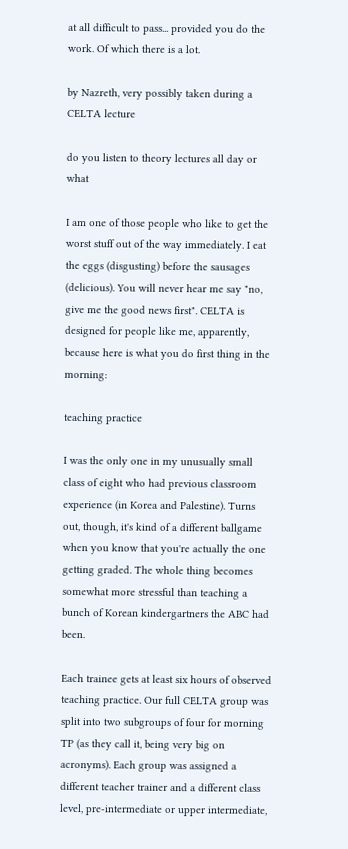at all difficult to pass... provided you do the work. Of which there is a lot.

by Nazreth, very possibly taken during a CELTA lecture

do you listen to theory lectures all day or what

I am one of those people who like to get the worst stuff out of the way immediately. I eat the eggs (disgusting) before the sausages (delicious). You will never hear me say "no, give me the good news first". CELTA is designed for people like me, apparently, because here is what you do first thing in the morning:

teaching practice

I was the only one in my unusually small class of eight who had previous classroom experience (in Korea and Palestine). Turns out, though, it's kind of a different ballgame when you know that you're actually the one getting graded. The whole thing becomes somewhat more stressful than teaching a bunch of Korean kindergartners the ABC had been.

Each trainee gets at least six hours of observed teaching practice. Our full CELTA group was split into two subgroups of four for morning TP (as they call it, being very big on acronyms). Each group was assigned a different teacher trainer and a different class level, pre-intermediate or upper intermediate,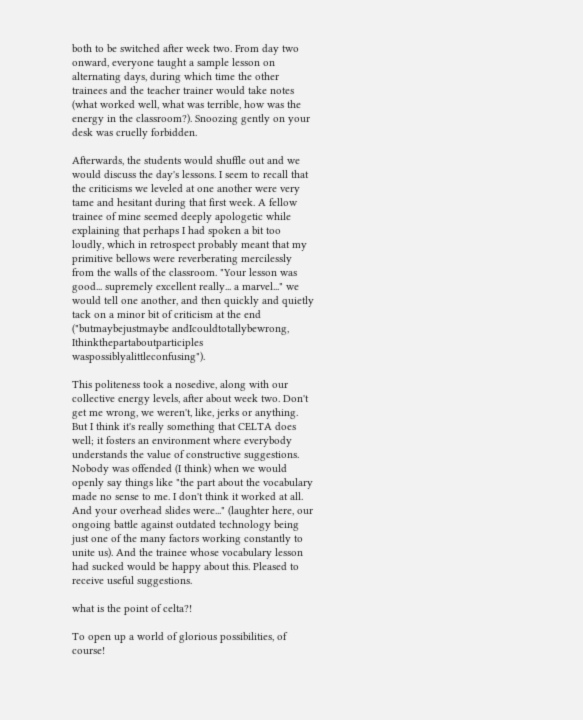both to be switched after week two. From day two onward, everyone taught a sample lesson on alternating days, during which time the other trainees and the teacher trainer would take notes (what worked well, what was terrible, how was the energy in the classroom?). Snoozing gently on your desk was cruelly forbidden.

Afterwards, the students would shuffle out and we would discuss the day's lessons. I seem to recall that the criticisms we leveled at one another were very tame and hesitant during that first week. A fellow trainee of mine seemed deeply apologetic while explaining that perhaps I had spoken a bit too loudly, which in retrospect probably meant that my primitive bellows were reverberating mercilessly from the walls of the classroom. "Your lesson was good... supremely excellent really... a marvel..." we would tell one another, and then quickly and quietly tack on a minor bit of criticism at the end ("butmaybejustmaybe andIcouldtotallybewrong, Ithinkthepartaboutparticiples waspossiblyalittleconfusing").

This politeness took a nosedive, along with our collective energy levels, after about week two. Don't get me wrong, we weren't, like, jerks or anything. But I think it's really something that CELTA does well; it fosters an environment where everybody understands the value of constructive suggestions. Nobody was offended (I think) when we would openly say things like "the part about the vocabulary made no sense to me. I don't think it worked at all. And your overhead slides were..." (laughter here, our ongoing battle against outdated technology being just one of the many factors working constantly to unite us). And the trainee whose vocabulary lesson had sucked would be happy about this. Pleased to receive useful suggestions.

what is the point of celta?!

To open up a world of glorious possibilities, of course!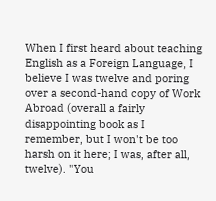When I first heard about teaching English as a Foreign Language, I believe I was twelve and poring over a second-hand copy of Work Abroad (overall a fairly disappointing book as I remember, but I won't be too harsh on it here; I was, after all, twelve). "You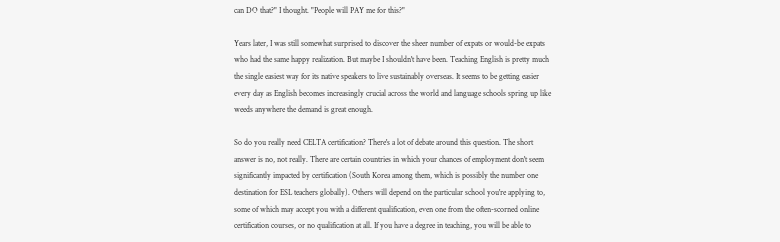can DO that?" I thought. "People will PAY me for this?"

Years later, I was still somewhat surprised to discover the sheer number of expats or would-be expats who had the same happy realization. But maybe I shouldn't have been. Teaching English is pretty much the single easiest way for its native speakers to live sustainably overseas. It seems to be getting easier every day as English becomes increasingly crucial across the world and language schools spring up like weeds anywhere the demand is great enough.

So do you really need CELTA certification? There's a lot of debate around this question. The short answer is no, not really. There are certain countries in which your chances of employment don't seem significantly impacted by certification (South Korea among them, which is possibly the number one destination for ESL teachers globally). Others will depend on the particular school you're applying to, some of which may accept you with a different qualification, even one from the often-scorned online certification courses, or no qualification at all. If you have a degree in teaching, you will be able to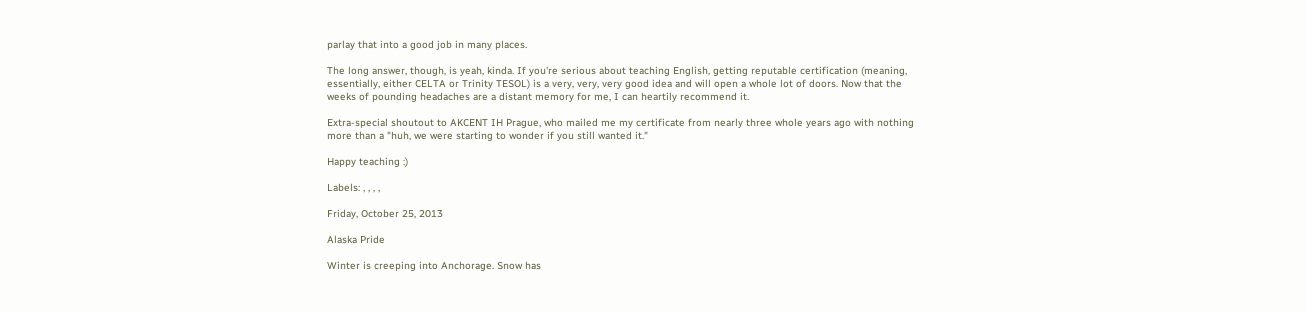parlay that into a good job in many places.

The long answer, though, is yeah, kinda. If you're serious about teaching English, getting reputable certification (meaning, essentially, either CELTA or Trinity TESOL) is a very, very, very good idea and will open a whole lot of doors. Now that the weeks of pounding headaches are a distant memory for me, I can heartily recommend it.

Extra-special shoutout to AKCENT IH Prague, who mailed me my certificate from nearly three whole years ago with nothing more than a "huh, we were starting to wonder if you still wanted it."

Happy teaching :)

Labels: , , , ,

Friday, October 25, 2013

Alaska Pride

Winter is creeping into Anchorage. Snow has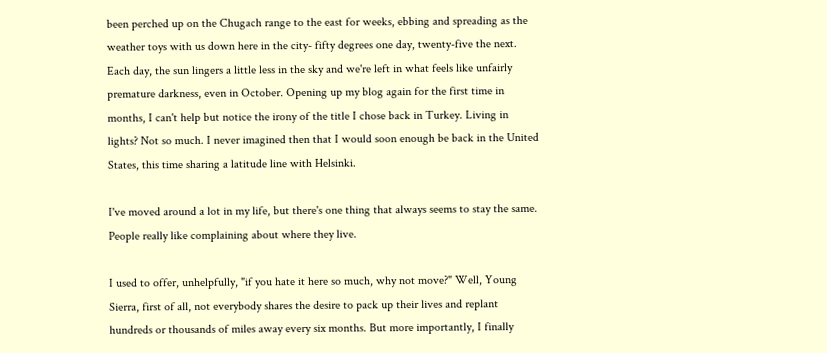been perched up on the Chugach range to the east for weeks, ebbing and spreading as the weather toys with us down here in the city- fifty degrees one day, twenty-five the next.  Each day, the sun lingers a little less in the sky and we're left in what feels like unfairly premature darkness, even in October. Opening up my blog again for the first time in months, I can't help but notice the irony of the title I chose back in Turkey. Living in lights? Not so much. I never imagined then that I would soon enough be back in the United States, this time sharing a latitude line with Helsinki.

I've moved around a lot in my life, but there's one thing that always seems to stay the same. People really like complaining about where they live.

I used to offer, unhelpfully, "if you hate it here so much, why not move?" Well, Young Sierra, first of all, not everybody shares the desire to pack up their lives and replant hundreds or thousands of miles away every six months. But more importantly, I finally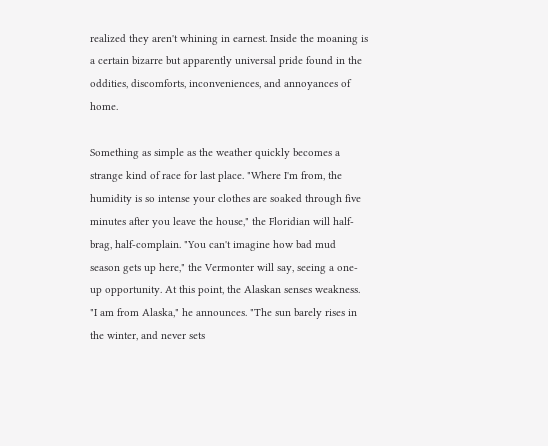realized they aren't whining in earnest. Inside the moaning is a certain bizarre but apparently universal pride found in the oddities, discomforts, inconveniences, and annoyances of home.

Something as simple as the weather quickly becomes a strange kind of race for last place. "Where I'm from, the humidity is so intense your clothes are soaked through five minutes after you leave the house," the Floridian will half-brag, half-complain. "You can't imagine how bad mud season gets up here," the Vermonter will say, seeing a one-up opportunity. At this point, the Alaskan senses weakness. "I am from Alaska," he announces. "The sun barely rises in the winter, and never sets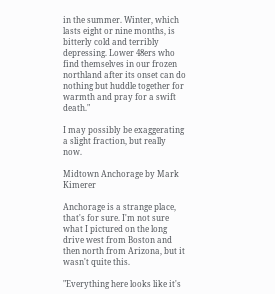in the summer. Winter, which lasts eight or nine months, is bitterly cold and terribly depressing. Lower 48ers who find themselves in our frozen northland after its onset can do nothing but huddle together for warmth and pray for a swift death."

I may possibly be exaggerating a slight fraction, but really now.

Midtown Anchorage by Mark Kimerer

Anchorage is a strange place, that's for sure. I'm not sure what I pictured on the long drive west from Boston and then north from Arizona, but it wasn't quite this.

"Everything here looks like it's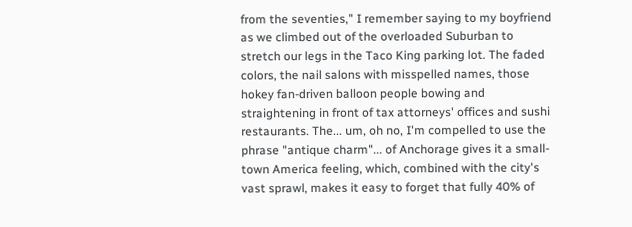from the seventies," I remember saying to my boyfriend as we climbed out of the overloaded Suburban to stretch our legs in the Taco King parking lot. The faded colors, the nail salons with misspelled names, those hokey fan-driven balloon people bowing and straightening in front of tax attorneys' offices and sushi restaurants. The... um, oh no, I'm compelled to use the phrase "antique charm"... of Anchorage gives it a small-town America feeling, which, combined with the city's vast sprawl, makes it easy to forget that fully 40% of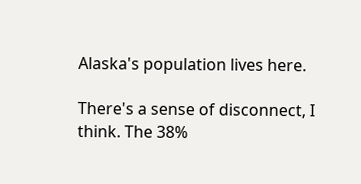Alaska's population lives here.

There's a sense of disconnect, I think. The 38%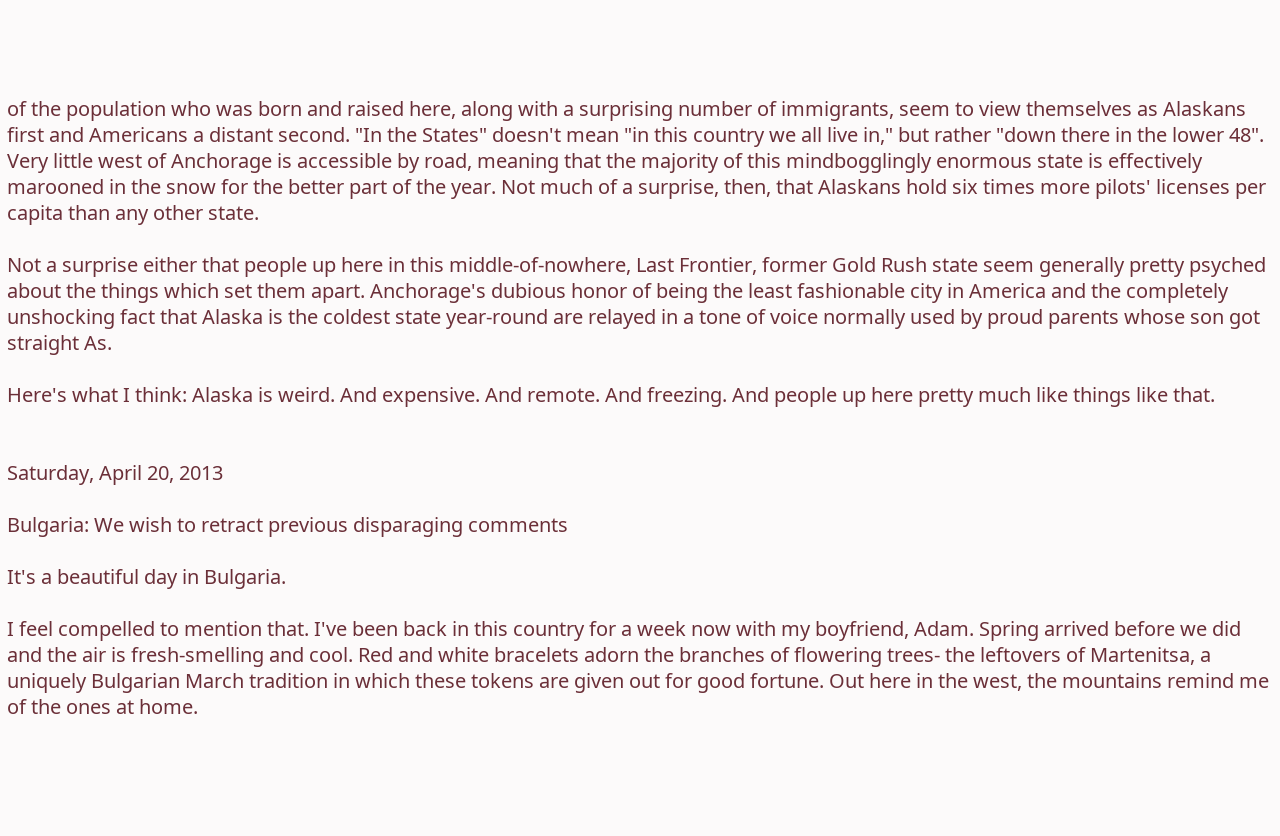of the population who was born and raised here, along with a surprising number of immigrants, seem to view themselves as Alaskans first and Americans a distant second. "In the States" doesn't mean "in this country we all live in," but rather "down there in the lower 48". Very little west of Anchorage is accessible by road, meaning that the majority of this mindbogglingly enormous state is effectively marooned in the snow for the better part of the year. Not much of a surprise, then, that Alaskans hold six times more pilots' licenses per capita than any other state.

Not a surprise either that people up here in this middle-of-nowhere, Last Frontier, former Gold Rush state seem generally pretty psyched about the things which set them apart. Anchorage's dubious honor of being the least fashionable city in America and the completely unshocking fact that Alaska is the coldest state year-round are relayed in a tone of voice normally used by proud parents whose son got straight As.

Here's what I think: Alaska is weird. And expensive. And remote. And freezing. And people up here pretty much like things like that.


Saturday, April 20, 2013

Bulgaria: We wish to retract previous disparaging comments

It's a beautiful day in Bulgaria.

I feel compelled to mention that. I've been back in this country for a week now with my boyfriend, Adam. Spring arrived before we did and the air is fresh-smelling and cool. Red and white bracelets adorn the branches of flowering trees- the leftovers of Martenitsa, a uniquely Bulgarian March tradition in which these tokens are given out for good fortune. Out here in the west, the mountains remind me of the ones at home.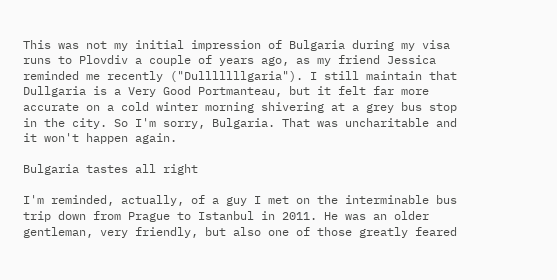This was not my initial impression of Bulgaria during my visa runs to Plovdiv a couple of years ago, as my friend Jessica reminded me recently ("Dulllllllgaria"). I still maintain that Dullgaria is a Very Good Portmanteau, but it felt far more accurate on a cold winter morning shivering at a grey bus stop in the city. So I'm sorry, Bulgaria. That was uncharitable and it won't happen again.

Bulgaria tastes all right

I'm reminded, actually, of a guy I met on the interminable bus trip down from Prague to Istanbul in 2011. He was an older gentleman, very friendly, but also one of those greatly feared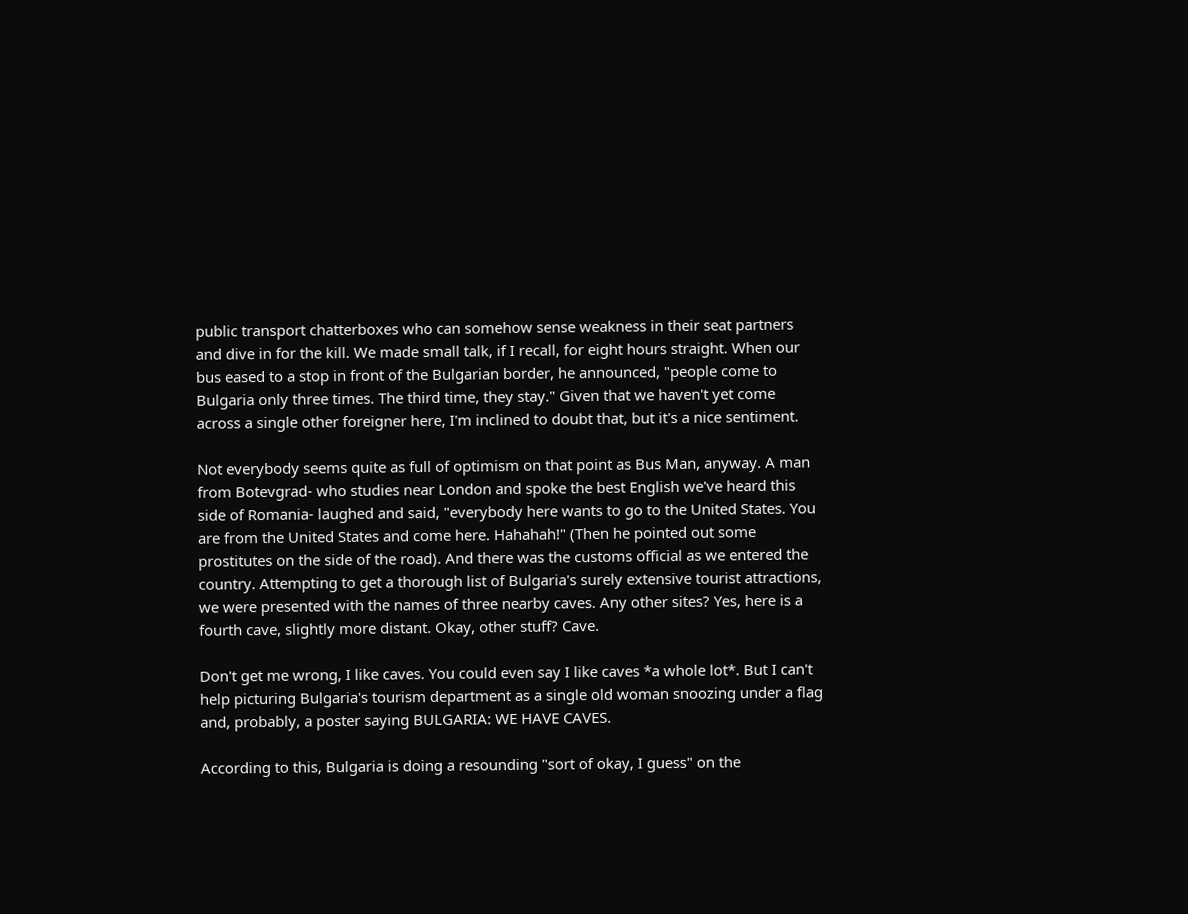public transport chatterboxes who can somehow sense weakness in their seat partners and dive in for the kill. We made small talk, if I recall, for eight hours straight. When our bus eased to a stop in front of the Bulgarian border, he announced, "people come to Bulgaria only three times. The third time, they stay." Given that we haven't yet come across a single other foreigner here, I'm inclined to doubt that, but it's a nice sentiment.

Not everybody seems quite as full of optimism on that point as Bus Man, anyway. A man from Botevgrad- who studies near London and spoke the best English we've heard this side of Romania- laughed and said, "everybody here wants to go to the United States. You are from the United States and come here. Hahahah!" (Then he pointed out some prostitutes on the side of the road). And there was the customs official as we entered the country. Attempting to get a thorough list of Bulgaria's surely extensive tourist attractions, we were presented with the names of three nearby caves. Any other sites? Yes, here is a fourth cave, slightly more distant. Okay, other stuff? Cave.

Don't get me wrong, I like caves. You could even say I like caves *a whole lot*. But I can't help picturing Bulgaria's tourism department as a single old woman snoozing under a flag and, probably, a poster saying BULGARIA: WE HAVE CAVES.

According to this, Bulgaria is doing a resounding "sort of okay, I guess" on the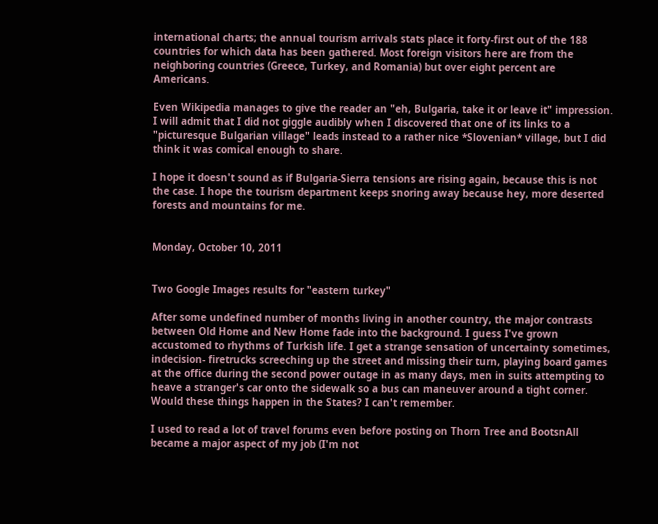international charts; the annual tourism arrivals stats place it forty-first out of the 188 countries for which data has been gathered. Most foreign visitors here are from the neighboring countries (Greece, Turkey, and Romania) but over eight percent are Americans.

Even Wikipedia manages to give the reader an "eh, Bulgaria, take it or leave it" impression. I will admit that I did not giggle audibly when I discovered that one of its links to a "picturesque Bulgarian village" leads instead to a rather nice *Slovenian* village, but I did think it was comical enough to share.

I hope it doesn't sound as if Bulgaria-Sierra tensions are rising again, because this is not the case. I hope the tourism department keeps snoring away because hey, more deserted forests and mountains for me.


Monday, October 10, 2011


Two Google Images results for "eastern turkey"

After some undefined number of months living in another country, the major contrasts between Old Home and New Home fade into the background. I guess I've grown accustomed to rhythms of Turkish life. I get a strange sensation of uncertainty sometimes, indecision- firetrucks screeching up the street and missing their turn, playing board games at the office during the second power outage in as many days, men in suits attempting to heave a stranger's car onto the sidewalk so a bus can maneuver around a tight corner. Would these things happen in the States? I can't remember.

I used to read a lot of travel forums even before posting on Thorn Tree and BootsnAll became a major aspect of my job (I'm not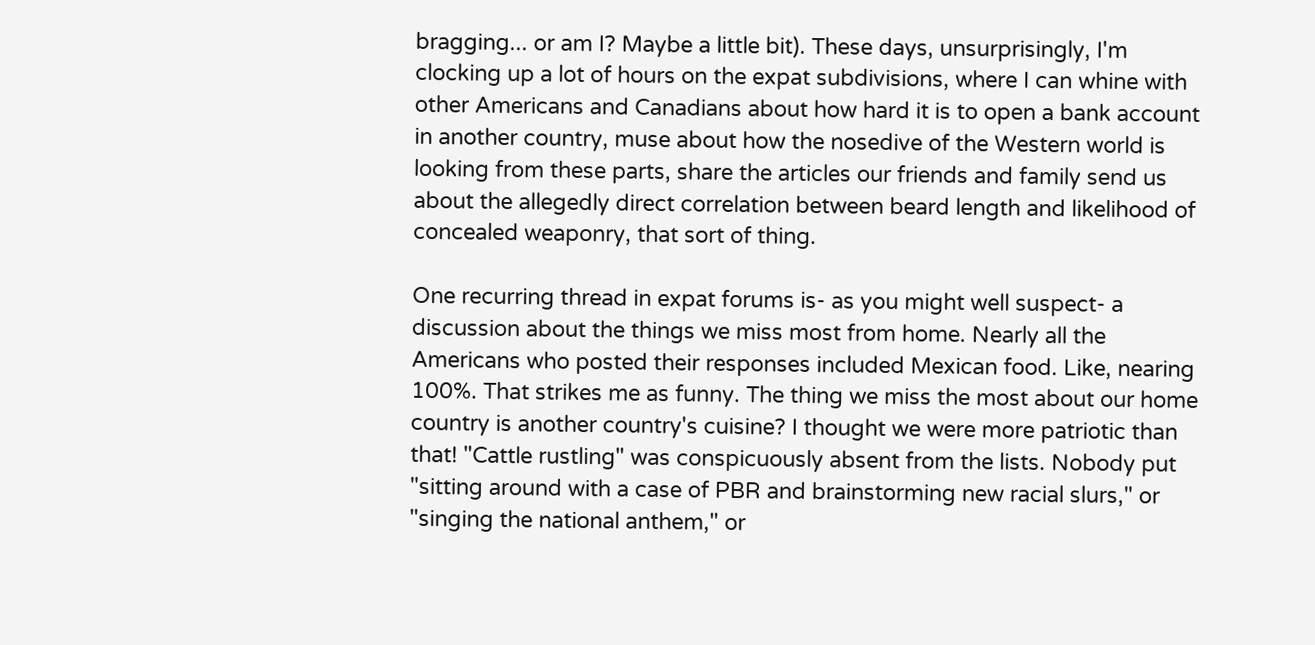bragging... or am I? Maybe a little bit). These days, unsurprisingly, I'm clocking up a lot of hours on the expat subdivisions, where I can whine with other Americans and Canadians about how hard it is to open a bank account in another country, muse about how the nosedive of the Western world is looking from these parts, share the articles our friends and family send us about the allegedly direct correlation between beard length and likelihood of concealed weaponry, that sort of thing.

One recurring thread in expat forums is- as you might well suspect- a discussion about the things we miss most from home. Nearly all the Americans who posted their responses included Mexican food. Like, nearing 100%. That strikes me as funny. The thing we miss the most about our home country is another country's cuisine? I thought we were more patriotic than that! "Cattle rustling" was conspicuously absent from the lists. Nobody put "sitting around with a case of PBR and brainstorming new racial slurs," or "singing the national anthem," or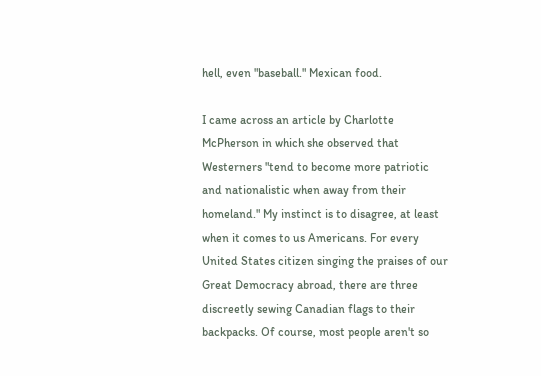hell, even "baseball." Mexican food.

I came across an article by Charlotte McPherson in which she observed that Westerners "tend to become more patriotic and nationalistic when away from their homeland." My instinct is to disagree, at least when it comes to us Americans. For every United States citizen singing the praises of our Great Democracy abroad, there are three discreetly sewing Canadian flags to their backpacks. Of course, most people aren't so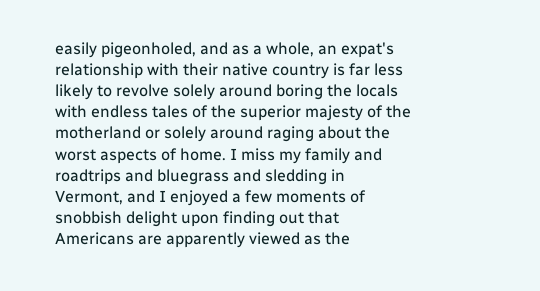easily pigeonholed, and as a whole, an expat's relationship with their native country is far less likely to revolve solely around boring the locals with endless tales of the superior majesty of the motherland or solely around raging about the worst aspects of home. I miss my family and roadtrips and bluegrass and sledding in Vermont, and I enjoyed a few moments of snobbish delight upon finding out that Americans are apparently viewed as the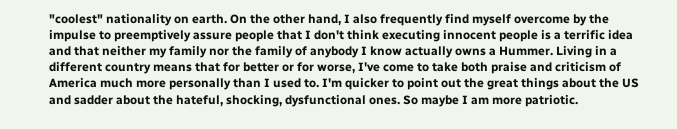"coolest" nationality on earth. On the other hand, I also frequently find myself overcome by the impulse to preemptively assure people that I don't think executing innocent people is a terrific idea and that neither my family nor the family of anybody I know actually owns a Hummer. Living in a different country means that for better or for worse, I've come to take both praise and criticism of America much more personally than I used to. I'm quicker to point out the great things about the US and sadder about the hateful, shocking, dysfunctional ones. So maybe I am more patriotic.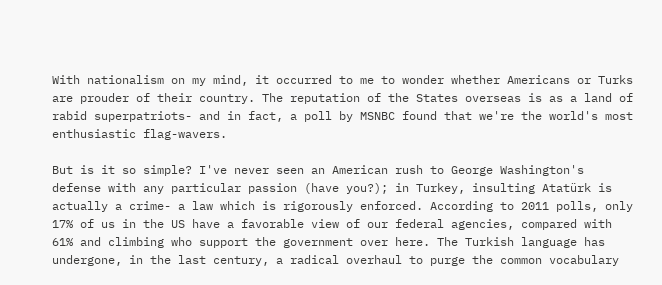With nationalism on my mind, it occurred to me to wonder whether Americans or Turks are prouder of their country. The reputation of the States overseas is as a land of rabid superpatriots- and in fact, a poll by MSNBC found that we're the world's most enthusiastic flag-wavers.

But is it so simple? I've never seen an American rush to George Washington's defense with any particular passion (have you?); in Turkey, insulting Atatürk is actually a crime- a law which is rigorously enforced. According to 2011 polls, only 17% of us in the US have a favorable view of our federal agencies, compared with 61% and climbing who support the government over here. The Turkish language has undergone, in the last century, a radical overhaul to purge the common vocabulary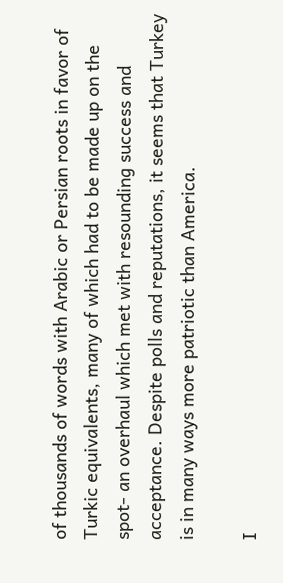of thousands of words with Arabic or Persian roots in favor of Turkic equivalents, many of which had to be made up on the spot- an overhaul which met with resounding success and acceptance. Despite polls and reputations, it seems that Turkey is in many ways more patriotic than America.

I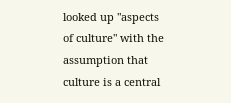looked up "aspects of culture" with the assumption that culture is a central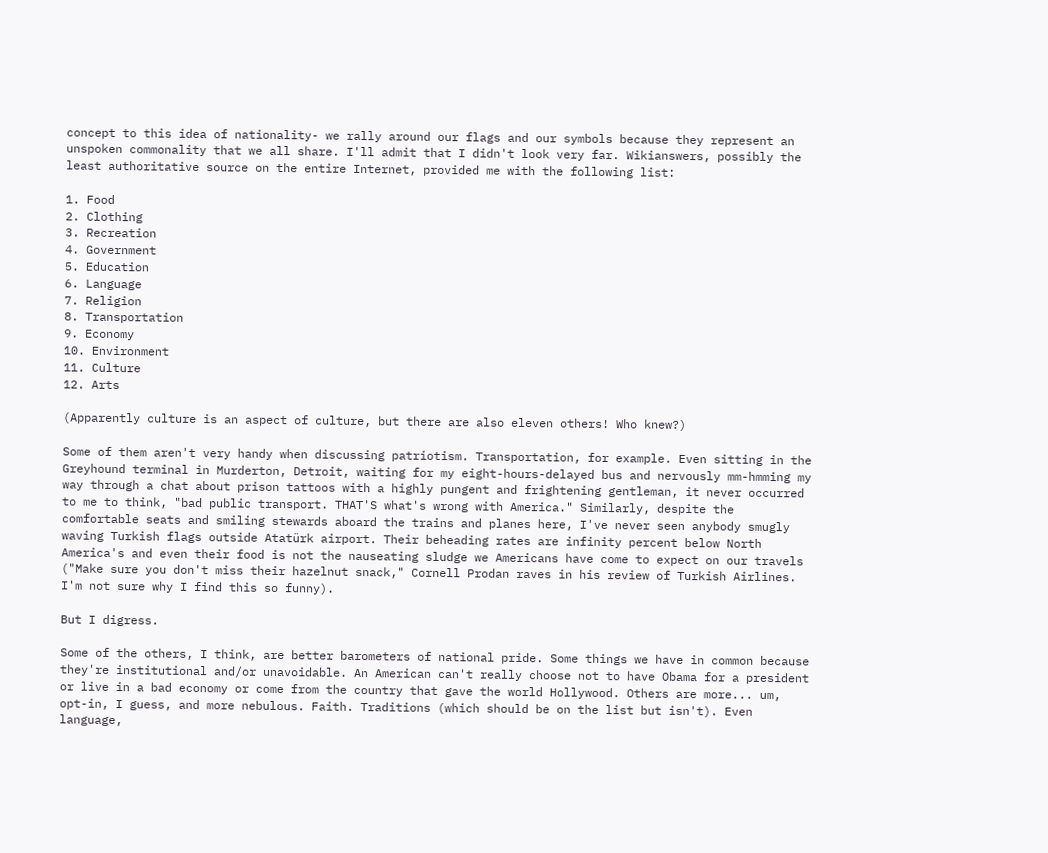concept to this idea of nationality- we rally around our flags and our symbols because they represent an unspoken commonality that we all share. I'll admit that I didn't look very far. Wikianswers, possibly the least authoritative source on the entire Internet, provided me with the following list:

1. Food
2. Clothing
3. Recreation
4. Government
5. Education
6. Language
7. Religion
8. Transportation
9. Economy
10. Environment
11. Culture
12. Arts

(Apparently culture is an aspect of culture, but there are also eleven others! Who knew?)

Some of them aren't very handy when discussing patriotism. Transportation, for example. Even sitting in the Greyhound terminal in Murderton, Detroit, waiting for my eight-hours-delayed bus and nervously mm-hmming my way through a chat about prison tattoos with a highly pungent and frightening gentleman, it never occurred to me to think, "bad public transport. THAT'S what's wrong with America." Similarly, despite the comfortable seats and smiling stewards aboard the trains and planes here, I've never seen anybody smugly waving Turkish flags outside Atatürk airport. Their beheading rates are infinity percent below North America's and even their food is not the nauseating sludge we Americans have come to expect on our travels ("Make sure you don't miss their hazelnut snack," Cornell Prodan raves in his review of Turkish Airlines. I'm not sure why I find this so funny).

But I digress.

Some of the others, I think, are better barometers of national pride. Some things we have in common because they're institutional and/or unavoidable. An American can't really choose not to have Obama for a president or live in a bad economy or come from the country that gave the world Hollywood. Others are more... um, opt-in, I guess, and more nebulous. Faith. Traditions (which should be on the list but isn't). Even language,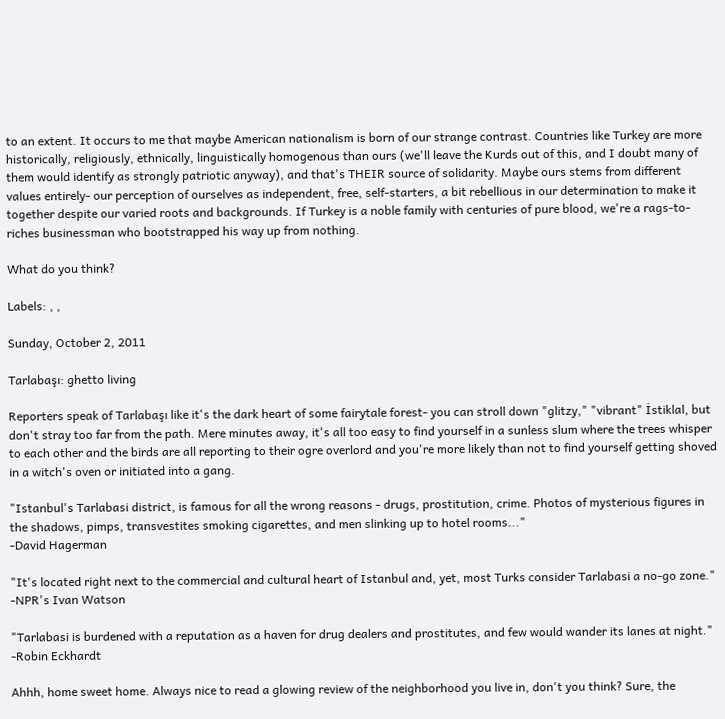to an extent. It occurs to me that maybe American nationalism is born of our strange contrast. Countries like Turkey are more historically, religiously, ethnically, linguistically homogenous than ours (we'll leave the Kurds out of this, and I doubt many of them would identify as strongly patriotic anyway), and that's THEIR source of solidarity. Maybe ours stems from different values entirely- our perception of ourselves as independent, free, self-starters, a bit rebellious in our determination to make it together despite our varied roots and backgrounds. If Turkey is a noble family with centuries of pure blood, we're a rags-to-riches businessman who bootstrapped his way up from nothing.

What do you think?

Labels: , ,

Sunday, October 2, 2011

Tarlabaşı: ghetto living

Reporters speak of Tarlabaşı like it's the dark heart of some fairytale forest- you can stroll down "glitzy," "vibrant" İstiklal, but don't stray too far from the path. Mere minutes away, it's all too easy to find yourself in a sunless slum where the trees whisper to each other and the birds are all reporting to their ogre overlord and you're more likely than not to find yourself getting shoved in a witch's oven or initiated into a gang.

"Istanbul's Tarlabasi district, is famous for all the wrong reasons - drugs, prostitution, crime. Photos of mysterious figures in the shadows, pimps, transvestites smoking cigarettes, and men slinking up to hotel rooms..."
-David Hagerman

"It's located right next to the commercial and cultural heart of Istanbul and, yet, most Turks consider Tarlabasi a no-go zone."
-NPR's Ivan Watson

"Tarlabasi is burdened with a reputation as a haven for drug dealers and prostitutes, and few would wander its lanes at night."
-Robin Eckhardt

Ahhh, home sweet home. Always nice to read a glowing review of the neighborhood you live in, don't you think? Sure, the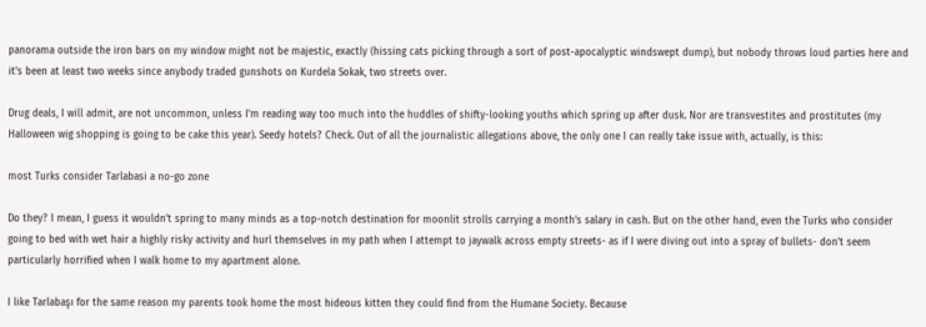panorama outside the iron bars on my window might not be majestic, exactly (hissing cats picking through a sort of post-apocalyptic windswept dump), but nobody throws loud parties here and it's been at least two weeks since anybody traded gunshots on Kurdela Sokak, two streets over.

Drug deals, I will admit, are not uncommon, unless I'm reading way too much into the huddles of shifty-looking youths which spring up after dusk. Nor are transvestites and prostitutes (my Halloween wig shopping is going to be cake this year). Seedy hotels? Check. Out of all the journalistic allegations above, the only one I can really take issue with, actually, is this:

most Turks consider Tarlabasi a no-go zone

Do they? I mean, I guess it wouldn't spring to many minds as a top-notch destination for moonlit strolls carrying a month's salary in cash. But on the other hand, even the Turks who consider going to bed with wet hair a highly risky activity and hurl themselves in my path when I attempt to jaywalk across empty streets- as if I were diving out into a spray of bullets- don't seem particularly horrified when I walk home to my apartment alone.

I like Tarlabaşı for the same reason my parents took home the most hideous kitten they could find from the Humane Society. Because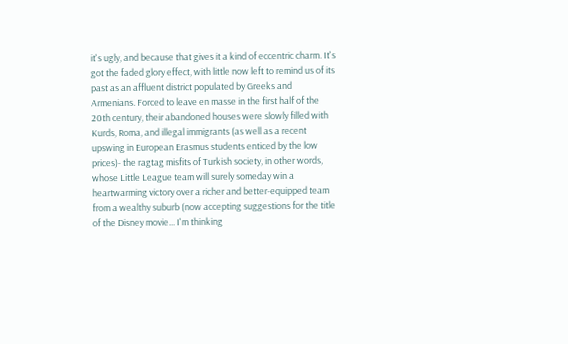it's ugly, and because that gives it a kind of eccentric charm. It's got the faded glory effect, with little now left to remind us of its past as an affluent district populated by Greeks and Armenians. Forced to leave en masse in the first half of the 20th century, their abandoned houses were slowly filled with Kurds, Roma, and illegal immigrants (as well as a recent upswing in European Erasmus students enticed by the low prices)- the ragtag misfits of Turkish society, in other words, whose Little League team will surely someday win a heartwarming victory over a richer and better-equipped team from a wealthy suburb (now accepting suggestions for the title of the Disney movie... I'm thinking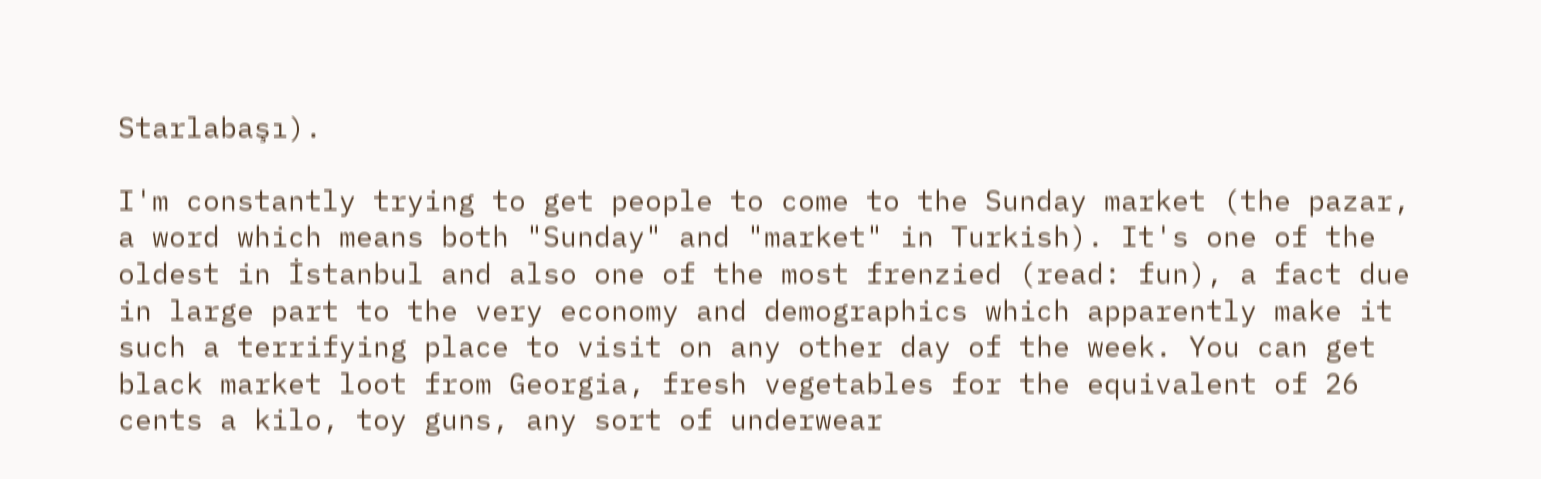Starlabaşı).

I'm constantly trying to get people to come to the Sunday market (the pazar, a word which means both "Sunday" and "market" in Turkish). It's one of the oldest in İstanbul and also one of the most frenzied (read: fun), a fact due in large part to the very economy and demographics which apparently make it such a terrifying place to visit on any other day of the week. You can get black market loot from Georgia, fresh vegetables for the equivalent of 26 cents a kilo, toy guns, any sort of underwear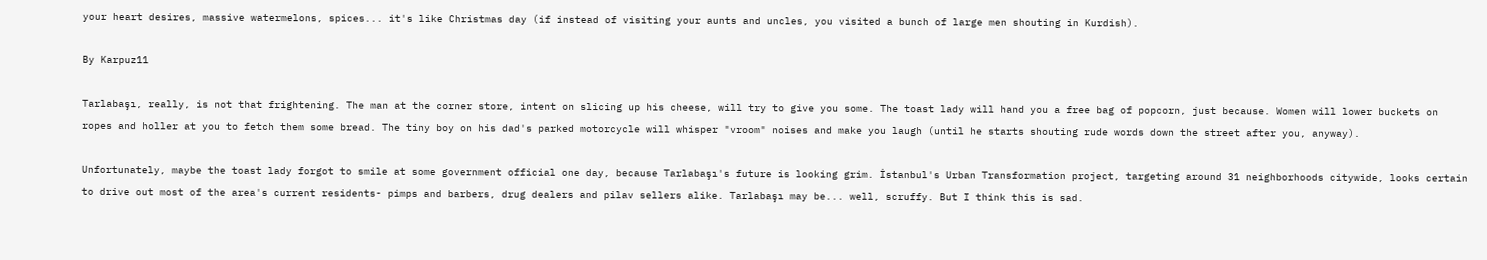your heart desires, massive watermelons, spices... it's like Christmas day (if instead of visiting your aunts and uncles, you visited a bunch of large men shouting in Kurdish).

By Karpuz11

Tarlabaşı, really, is not that frightening. The man at the corner store, intent on slicing up his cheese, will try to give you some. The toast lady will hand you a free bag of popcorn, just because. Women will lower buckets on ropes and holler at you to fetch them some bread. The tiny boy on his dad's parked motorcycle will whisper "vroom" noises and make you laugh (until he starts shouting rude words down the street after you, anyway).

Unfortunately, maybe the toast lady forgot to smile at some government official one day, because Tarlabaşı's future is looking grim. İstanbul's Urban Transformation project, targeting around 31 neighborhoods citywide, looks certain to drive out most of the area's current residents- pimps and barbers, drug dealers and pilav sellers alike. Tarlabaşı may be... well, scruffy. But I think this is sad.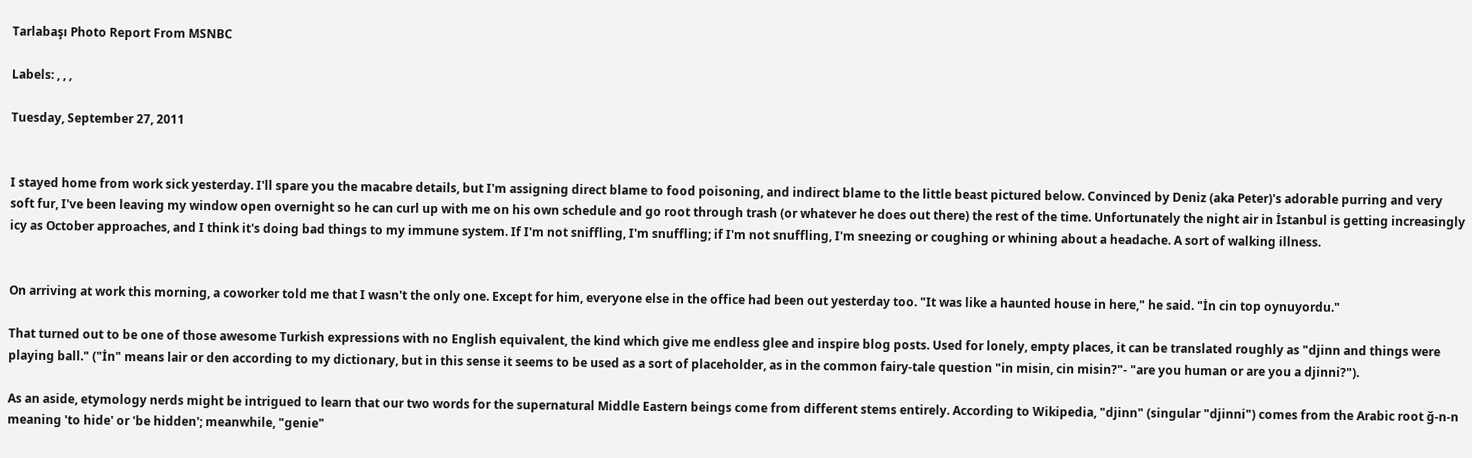Tarlabaşı Photo Report From MSNBC

Labels: , , ,

Tuesday, September 27, 2011


I stayed home from work sick yesterday. I'll spare you the macabre details, but I'm assigning direct blame to food poisoning, and indirect blame to the little beast pictured below. Convinced by Deniz (aka Peter)'s adorable purring and very soft fur, I've been leaving my window open overnight so he can curl up with me on his own schedule and go root through trash (or whatever he does out there) the rest of the time. Unfortunately the night air in İstanbul is getting increasingly icy as October approaches, and I think it's doing bad things to my immune system. If I'm not sniffling, I'm snuffling; if I'm not snuffling, I'm sneezing or coughing or whining about a headache. A sort of walking illness.


On arriving at work this morning, a coworker told me that I wasn't the only one. Except for him, everyone else in the office had been out yesterday too. "It was like a haunted house in here," he said. "İn cin top oynuyordu."

That turned out to be one of those awesome Turkish expressions with no English equivalent, the kind which give me endless glee and inspire blog posts. Used for lonely, empty places, it can be translated roughly as "djinn and things were playing ball." ("İn" means lair or den according to my dictionary, but in this sense it seems to be used as a sort of placeholder, as in the common fairy-tale question "in misin, cin misin?"- "are you human or are you a djinni?").

As an aside, etymology nerds might be intrigued to learn that our two words for the supernatural Middle Eastern beings come from different stems entirely. According to Wikipedia, "djinn" (singular "djinni") comes from the Arabic root ǧ-n-n meaning 'to hide' or 'be hidden'; meanwhile, "genie"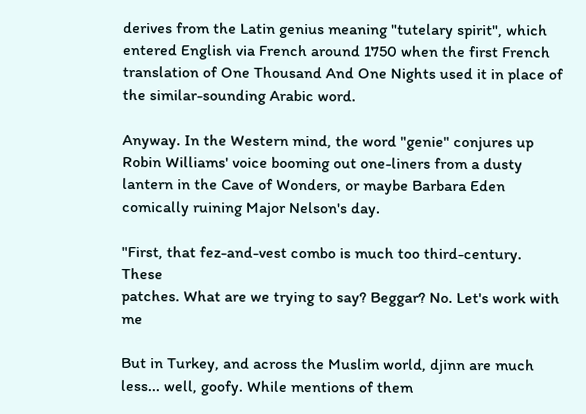derives from the Latin genius meaning "tutelary spirit", which entered English via French around 1750 when the first French translation of One Thousand And One Nights used it in place of the similar-sounding Arabic word.

Anyway. In the Western mind, the word "genie" conjures up Robin Williams' voice booming out one-liners from a dusty lantern in the Cave of Wonders, or maybe Barbara Eden comically ruining Major Nelson's day.

"First, that fez-and-vest combo is much too third-century. These
patches. What are we trying to say? Beggar? No. Let's work with me

But in Turkey, and across the Muslim world, djinn are much less... well, goofy. While mentions of them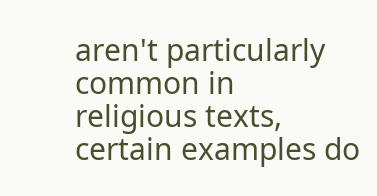aren't particularly common in religious texts, certain examples do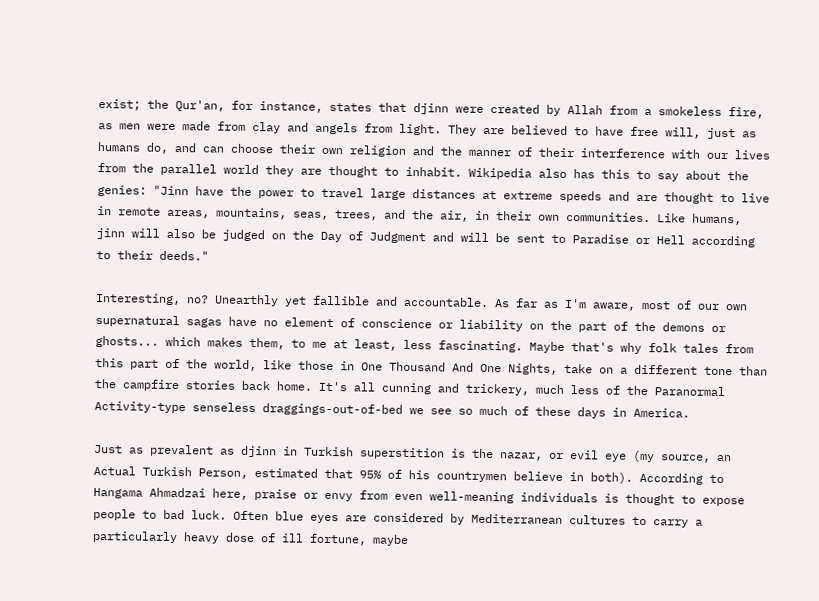exist; the Qur'an, for instance, states that djinn were created by Allah from a smokeless fire, as men were made from clay and angels from light. They are believed to have free will, just as humans do, and can choose their own religion and the manner of their interference with our lives from the parallel world they are thought to inhabit. Wikipedia also has this to say about the genies: "Jinn have the power to travel large distances at extreme speeds and are thought to live in remote areas, mountains, seas, trees, and the air, in their own communities. Like humans, jinn will also be judged on the Day of Judgment and will be sent to Paradise or Hell according to their deeds."

Interesting, no? Unearthly yet fallible and accountable. As far as I'm aware, most of our own supernatural sagas have no element of conscience or liability on the part of the demons or ghosts... which makes them, to me at least, less fascinating. Maybe that's why folk tales from this part of the world, like those in One Thousand And One Nights, take on a different tone than the campfire stories back home. It's all cunning and trickery, much less of the Paranormal Activity-type senseless draggings-out-of-bed we see so much of these days in America.

Just as prevalent as djinn in Turkish superstition is the nazar, or evil eye (my source, an Actual Turkish Person, estimated that 95% of his countrymen believe in both). According to Hangama Ahmadzai here, praise or envy from even well-meaning individuals is thought to expose people to bad luck. Often blue eyes are considered by Mediterranean cultures to carry a particularly heavy dose of ill fortune, maybe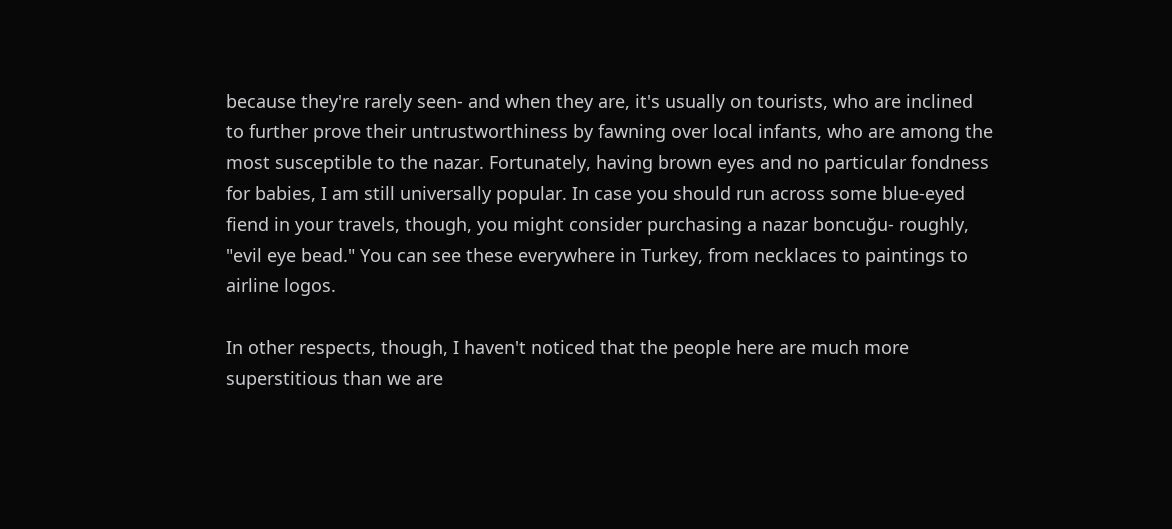because they're rarely seen- and when they are, it's usually on tourists, who are inclined to further prove their untrustworthiness by fawning over local infants, who are among the most susceptible to the nazar. Fortunately, having brown eyes and no particular fondness for babies, I am still universally popular. In case you should run across some blue-eyed fiend in your travels, though, you might consider purchasing a nazar boncuğu- roughly, "evil eye bead." You can see these everywhere in Turkey, from necklaces to paintings to airline logos.

In other respects, though, I haven't noticed that the people here are much more superstitious than we are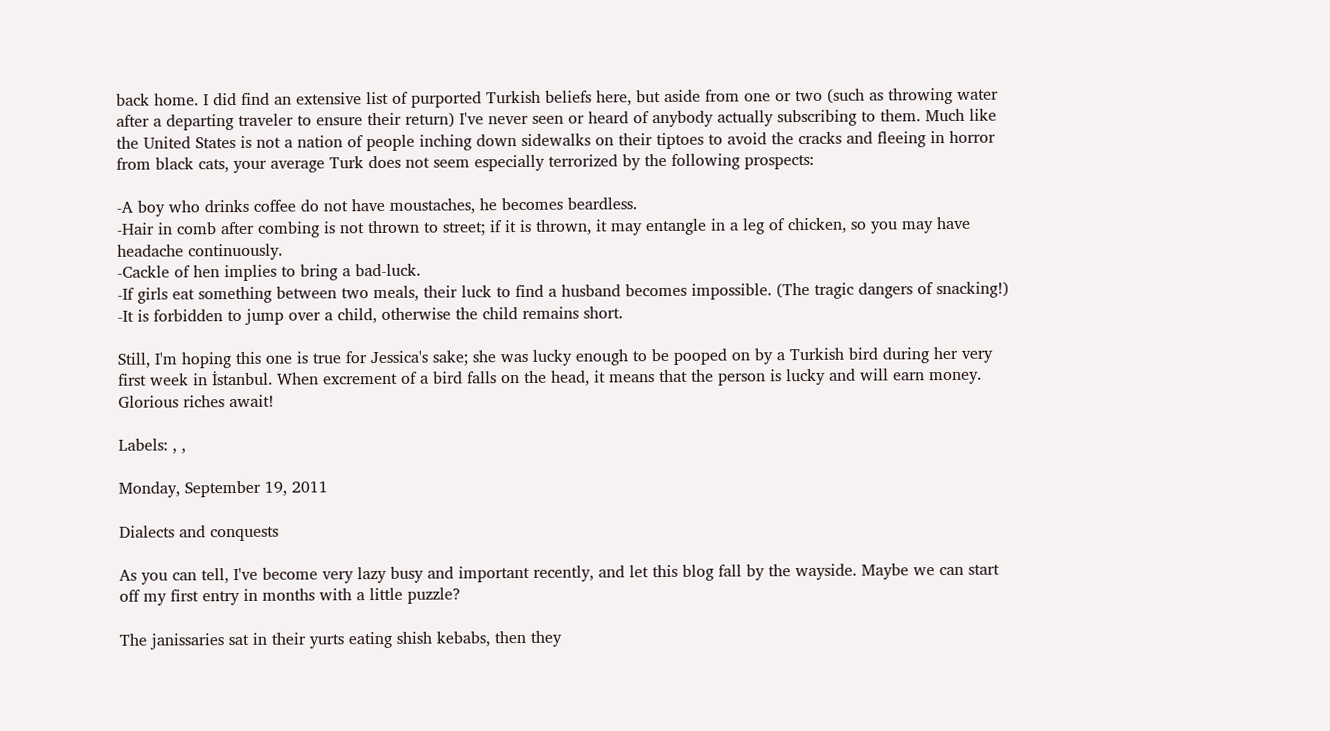back home. I did find an extensive list of purported Turkish beliefs here, but aside from one or two (such as throwing water after a departing traveler to ensure their return) I've never seen or heard of anybody actually subscribing to them. Much like the United States is not a nation of people inching down sidewalks on their tiptoes to avoid the cracks and fleeing in horror from black cats, your average Turk does not seem especially terrorized by the following prospects:

-A boy who drinks coffee do not have moustaches, he becomes beardless.
-Hair in comb after combing is not thrown to street; if it is thrown, it may entangle in a leg of chicken, so you may have headache continuously.
-Cackle of hen implies to bring a bad-luck.
-If girls eat something between two meals, their luck to find a husband becomes impossible. (The tragic dangers of snacking!)
-It is forbidden to jump over a child, otherwise the child remains short.

Still, I'm hoping this one is true for Jessica's sake; she was lucky enough to be pooped on by a Turkish bird during her very first week in İstanbul. When excrement of a bird falls on the head, it means that the person is lucky and will earn money. Glorious riches await!

Labels: , ,

Monday, September 19, 2011

Dialects and conquests

As you can tell, I've become very lazy busy and important recently, and let this blog fall by the wayside. Maybe we can start off my first entry in months with a little puzzle?

The janissaries sat in their yurts eating shish kebabs, then they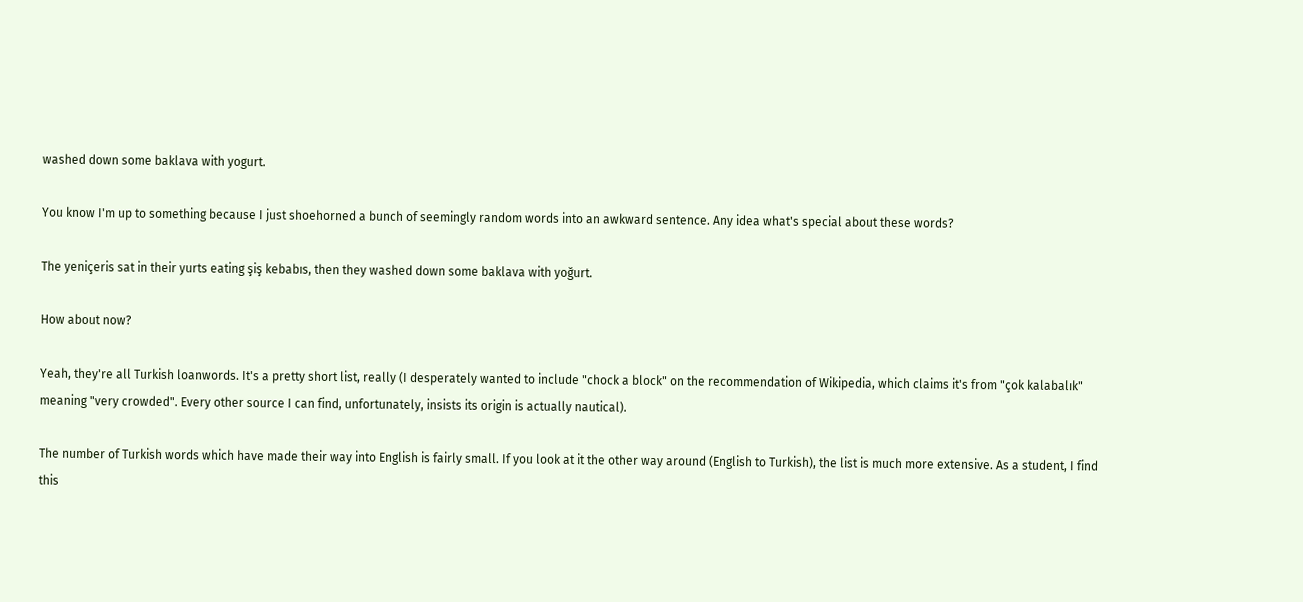washed down some baklava with yogurt.

You know I'm up to something because I just shoehorned a bunch of seemingly random words into an awkward sentence. Any idea what's special about these words?

The yeniçeris sat in their yurts eating şiş kebabıs, then they washed down some baklava with yoğurt.

How about now?

Yeah, they're all Turkish loanwords. It's a pretty short list, really (I desperately wanted to include "chock a block" on the recommendation of Wikipedia, which claims it's from "çok kalabalık" meaning "very crowded". Every other source I can find, unfortunately, insists its origin is actually nautical).

The number of Turkish words which have made their way into English is fairly small. If you look at it the other way around (English to Turkish), the list is much more extensive. As a student, I find this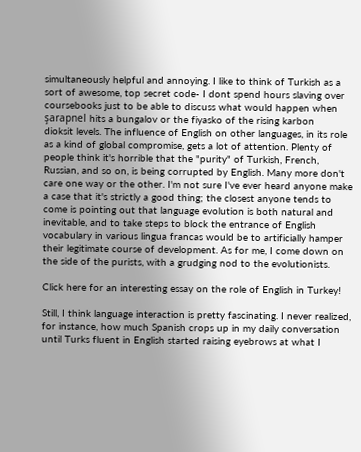simultaneously helpful and annoying. I like to think of Turkish as a sort of awesome, top secret code- I dont spend hours slaving over coursebooks just to be able to discuss what would happen when şarapnel hits a bungalov or the fiyasko of the rising karbon
dioksit levels. The influence of English on other languages, in its role as a kind of global compromise, gets a lot of attention. Plenty of people think it's horrible that the "purity" of Turkish, French, Russian, and so on, is being corrupted by English. Many more don't care one way or the other. I'm not sure I've ever heard anyone make a case that it's strictly a good thing; the closest anyone tends to come is pointing out that language evolution is both natural and inevitable, and to take steps to block the entrance of English vocabulary in various lingua francas would be to artificially hamper their legitimate course of development. As for me, I come down on the side of the purists, with a grudging nod to the evolutionists.

Click here for an interesting essay on the role of English in Turkey!

Still, I think language interaction is pretty fascinating. I never realized, for instance, how much Spanish crops up in my daily conversation until Turks fluent in English started raising eyebrows at what I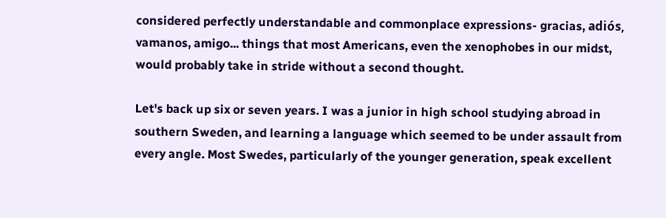considered perfectly understandable and commonplace expressions- gracias, adiós, vamanos, amigo... things that most Americans, even the xenophobes in our midst, would probably take in stride without a second thought.

Let's back up six or seven years. I was a junior in high school studying abroad in southern Sweden, and learning a language which seemed to be under assault from every angle. Most Swedes, particularly of the younger generation, speak excellent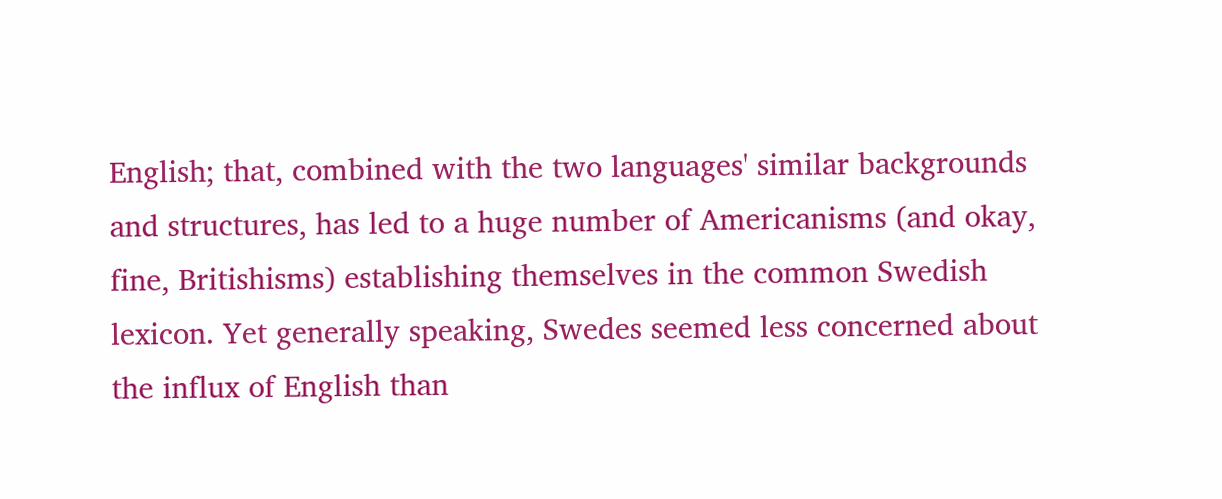English; that, combined with the two languages' similar backgrounds and structures, has led to a huge number of Americanisms (and okay, fine, Britishisms) establishing themselves in the common Swedish lexicon. Yet generally speaking, Swedes seemed less concerned about the influx of English than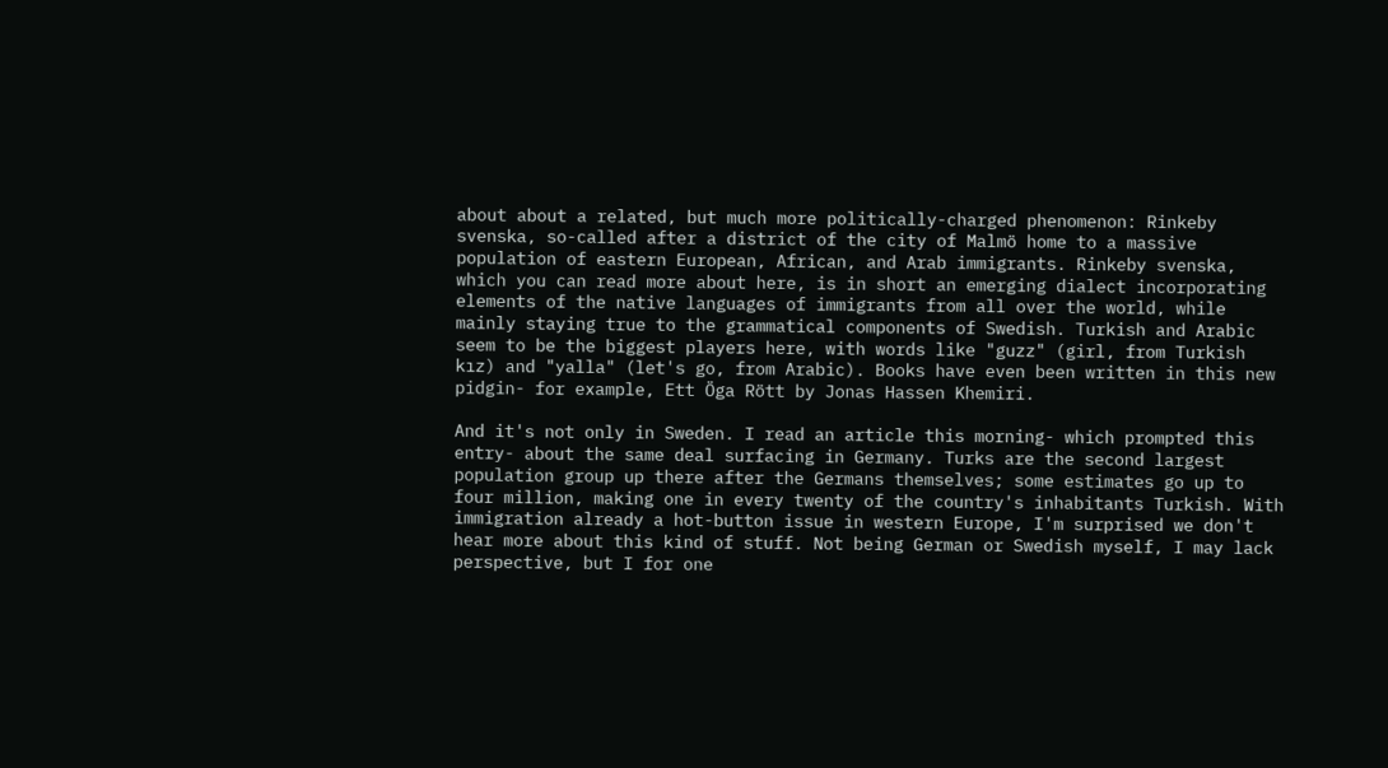about about a related, but much more politically-charged phenomenon: Rinkeby svenska, so-called after a district of the city of Malmö home to a massive population of eastern European, African, and Arab immigrants. Rinkeby svenska, which you can read more about here, is in short an emerging dialect incorporating elements of the native languages of immigrants from all over the world, while mainly staying true to the grammatical components of Swedish. Turkish and Arabic seem to be the biggest players here, with words like "guzz" (girl, from Turkish kız) and "yalla" (let's go, from Arabic). Books have even been written in this new pidgin- for example, Ett Öga Rött by Jonas Hassen Khemiri.

And it's not only in Sweden. I read an article this morning- which prompted this entry- about the same deal surfacing in Germany. Turks are the second largest population group up there after the Germans themselves; some estimates go up to four million, making one in every twenty of the country's inhabitants Turkish. With immigration already a hot-button issue in western Europe, I'm surprised we don't hear more about this kind of stuff. Not being German or Swedish myself, I may lack perspective, but I for one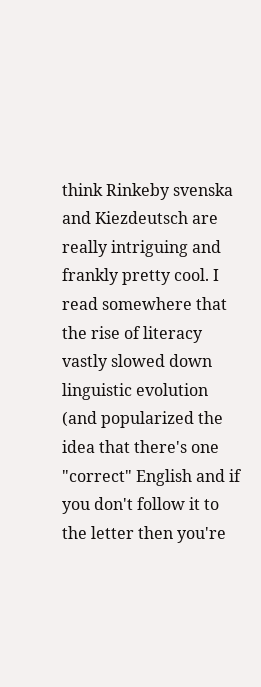think Rinkeby svenska and Kiezdeutsch are really intriguing and frankly pretty cool. I read somewhere that the rise of literacy vastly slowed down linguistic evolution (and popularized the idea that there's one "correct" English and if you don't follow it to the letter then you're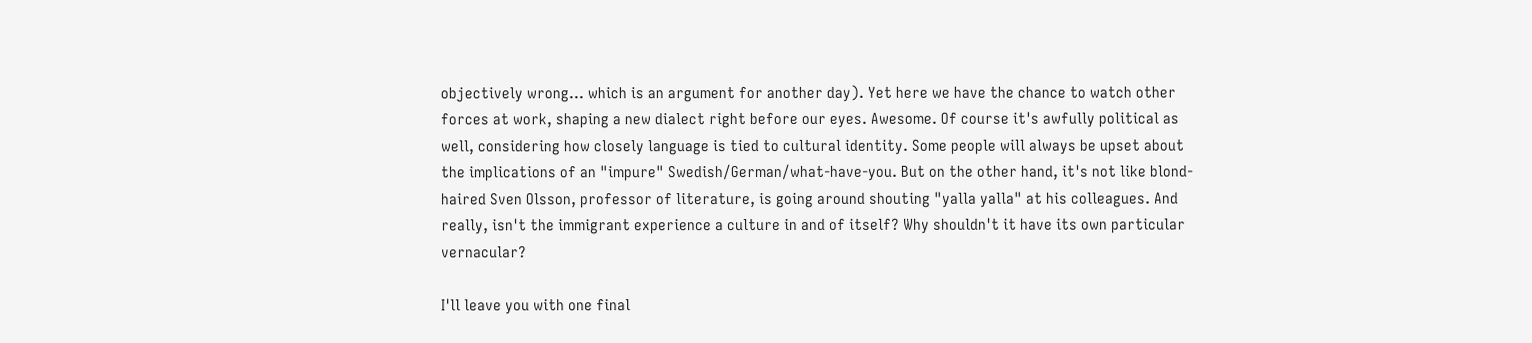objectively wrong... which is an argument for another day). Yet here we have the chance to watch other forces at work, shaping a new dialect right before our eyes. Awesome. Of course it's awfully political as well, considering how closely language is tied to cultural identity. Some people will always be upset about the implications of an "impure" Swedish/German/what-have-you. But on the other hand, it's not like blond-haired Sven Olsson, professor of literature, is going around shouting "yalla yalla" at his colleagues. And really, isn't the immigrant experience a culture in and of itself? Why shouldn't it have its own particular vernacular?

I'll leave you with one final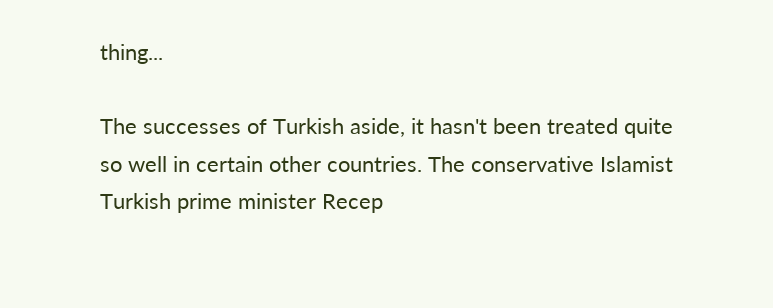thing...

The successes of Turkish aside, it hasn't been treated quite so well in certain other countries. The conservative Islamist Turkish prime minister Recep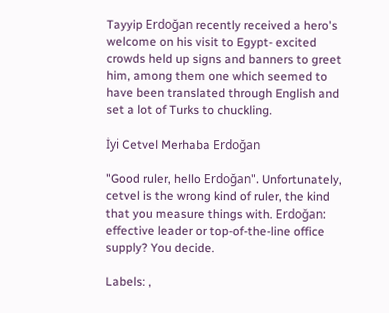Tayyip Erdoğan recently received a hero's welcome on his visit to Egypt- excited crowds held up signs and banners to greet him, among them one which seemed to have been translated through English and set a lot of Turks to chuckling.

İyi Cetvel Merhaba Erdoğan

"Good ruler, hello Erdoğan". Unfortunately, cetvel is the wrong kind of ruler, the kind that you measure things with. Erdoğan: effective leader or top-of-the-line office supply? You decide.

Labels: ,